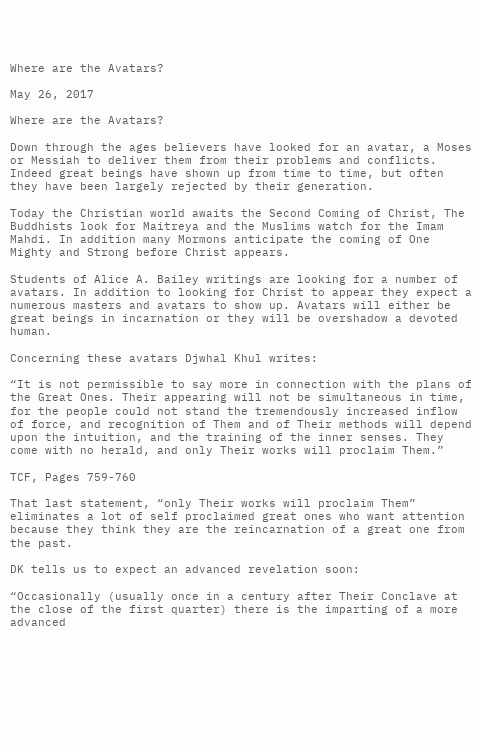Where are the Avatars?

May 26, 2017

Where are the Avatars?

Down through the ages believers have looked for an avatar, a Moses or Messiah to deliver them from their problems and conflicts. Indeed great beings have shown up from time to time, but often they have been largely rejected by their generation.

Today the Christian world awaits the Second Coming of Christ, The Buddhists look for Maitreya and the Muslims watch for the Imam Mahdi. In addition many Mormons anticipate the coming of One Mighty and Strong before Christ appears.

Students of Alice A. Bailey writings are looking for a number of avatars. In addition to looking for Christ to appear they expect a numerous masters and avatars to show up. Avatars will either be great beings in incarnation or they will be overshadow a devoted human.

Concerning these avatars Djwhal Khul writes:

“It is not permissible to say more in connection with the plans of the Great Ones. Their appearing will not be simultaneous in time, for the people could not stand the tremendously increased inflow of force, and recognition of Them and of Their methods will depend upon the intuition, and the training of the inner senses. They come with no herald, and only Their works will proclaim Them.”

TCF, Pages 759-760

That last statement, “only Their works will proclaim Them” eliminates a lot of self proclaimed great ones who want attention because they think they are the reincarnation of a great one from the past.

DK tells us to expect an advanced revelation soon:

“Occasionally (usually once in a century after Their Conclave at the close of the first quarter) there is the imparting of a more advanced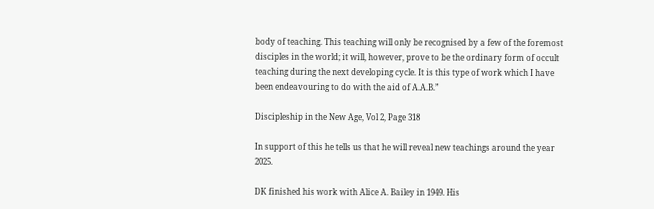body of teaching. This teaching will only be recognised by a few of the foremost disciples in the world; it will, however, prove to be the ordinary form of occult teaching during the next developing cycle. It is this type of work which I have been endeavouring to do with the aid of A.A.B.”

Discipleship in the New Age, Vol 2, Page 318

In support of this he tells us that he will reveal new teachings around the year 2025.

DK finished his work with Alice A. Bailey in 1949. His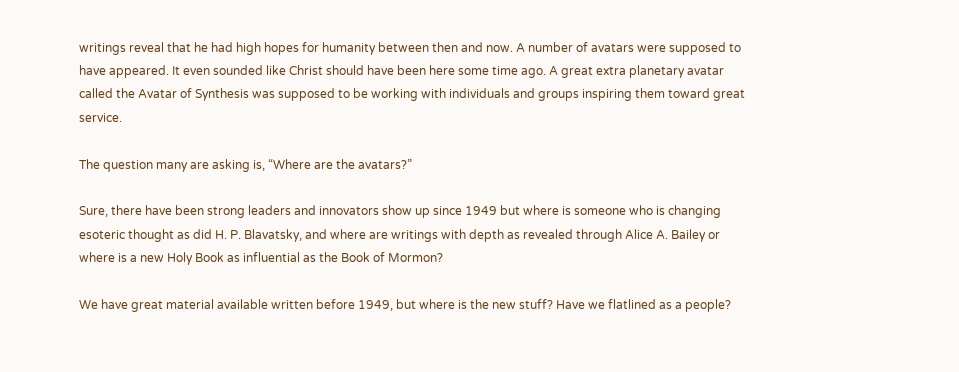writings reveal that he had high hopes for humanity between then and now. A number of avatars were supposed to have appeared. It even sounded like Christ should have been here some time ago. A great extra planetary avatar called the Avatar of Synthesis was supposed to be working with individuals and groups inspiring them toward great service.

The question many are asking is, “Where are the avatars?”

Sure, there have been strong leaders and innovators show up since 1949 but where is someone who is changing esoteric thought as did H. P. Blavatsky, and where are writings with depth as revealed through Alice A. Bailey or where is a new Holy Book as influential as the Book of Mormon?

We have great material available written before 1949, but where is the new stuff? Have we flatlined as a people?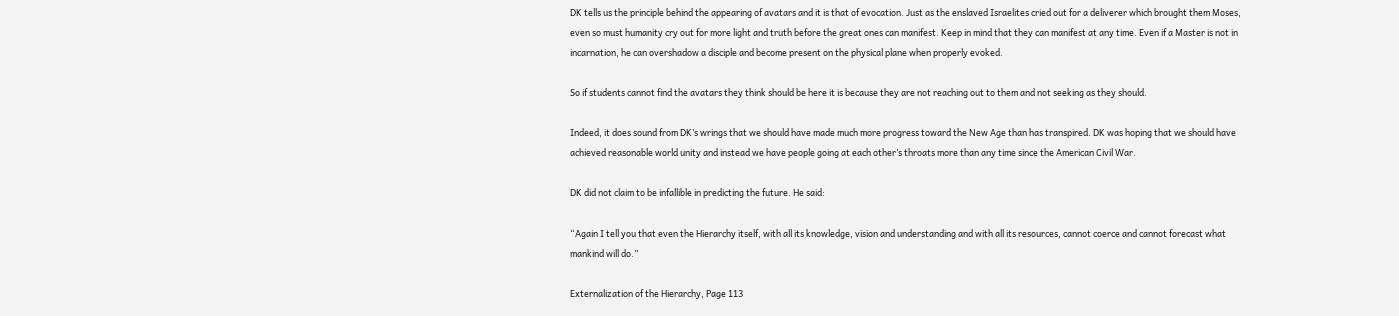DK tells us the principle behind the appearing of avatars and it is that of evocation. Just as the enslaved Israelites cried out for a deliverer which brought them Moses, even so must humanity cry out for more light and truth before the great ones can manifest. Keep in mind that they can manifest at any time. Even if a Master is not in incarnation, he can overshadow a disciple and become present on the physical plane when properly evoked.

So if students cannot find the avatars they think should be here it is because they are not reaching out to them and not seeking as they should.

Indeed, it does sound from DK’s wrings that we should have made much more progress toward the New Age than has transpired. DK was hoping that we should have achieved reasonable world unity and instead we have people going at each other’s throats more than any time since the American Civil War.

DK did not claim to be infallible in predicting the future. He said:

“Again I tell you that even the Hierarchy itself, with all its knowledge, vision and understanding and with all its resources, cannot coerce and cannot forecast what mankind will do.”

Externalization of the Hierarchy, Page 113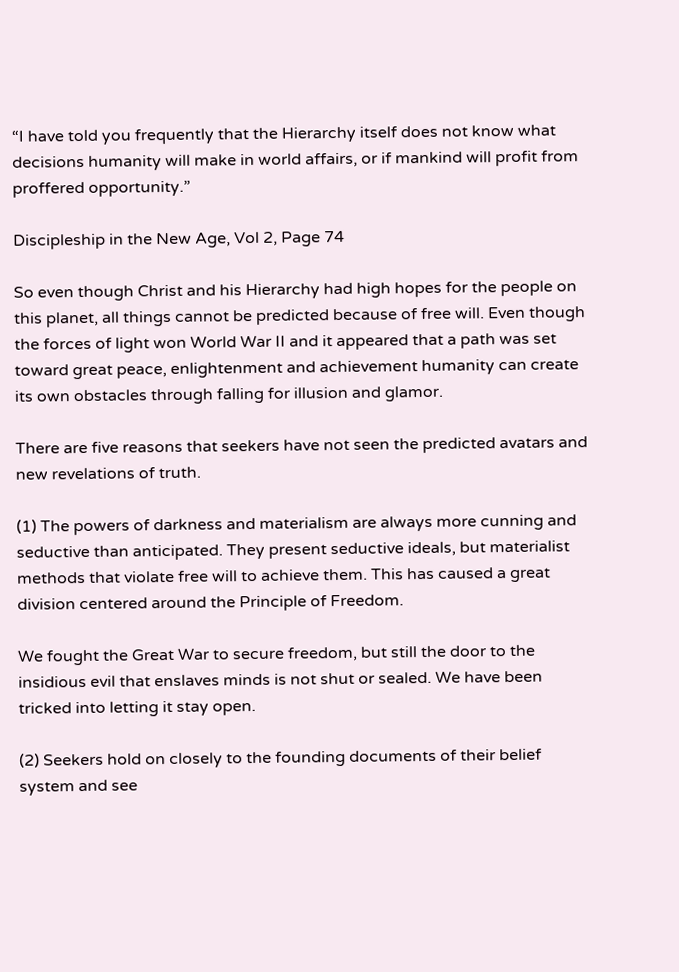“I have told you frequently that the Hierarchy itself does not know what decisions humanity will make in world affairs, or if mankind will profit from proffered opportunity.”

Discipleship in the New Age, Vol 2, Page 74

So even though Christ and his Hierarchy had high hopes for the people on this planet, all things cannot be predicted because of free will. Even though the forces of light won World War II and it appeared that a path was set toward great peace, enlightenment and achievement humanity can create its own obstacles through falling for illusion and glamor.

There are five reasons that seekers have not seen the predicted avatars and new revelations of truth.

(1) The powers of darkness and materialism are always more cunning and seductive than anticipated. They present seductive ideals, but materialist methods that violate free will to achieve them. This has caused a great division centered around the Principle of Freedom.

We fought the Great War to secure freedom, but still the door to the insidious evil that enslaves minds is not shut or sealed. We have been tricked into letting it stay open.

(2) Seekers hold on closely to the founding documents of their belief system and see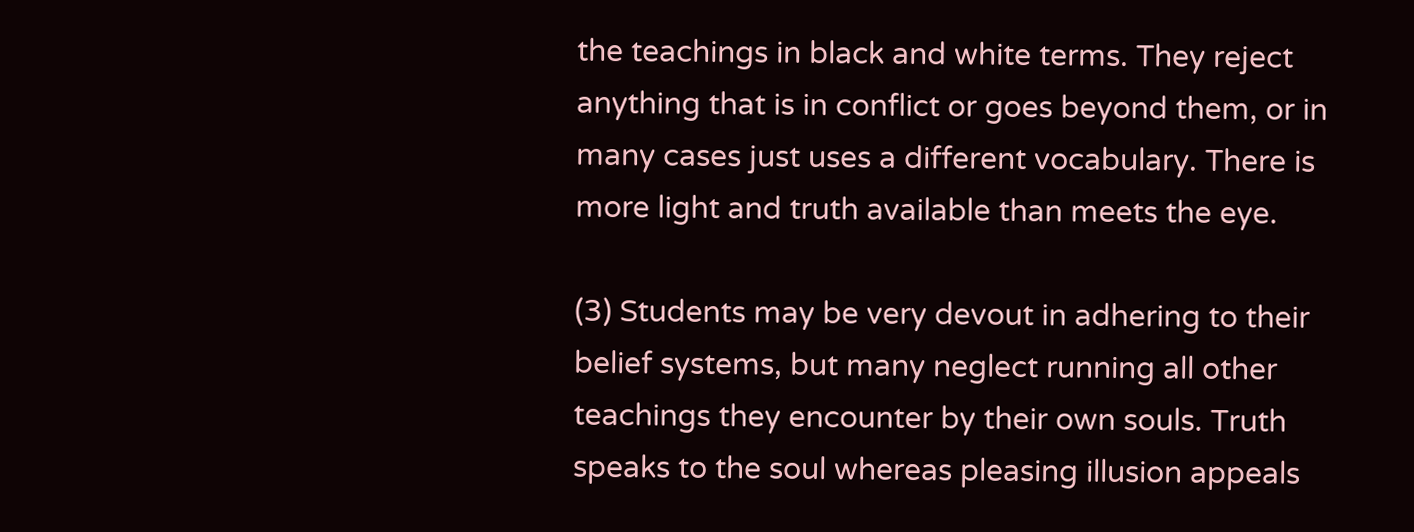the teachings in black and white terms. They reject anything that is in conflict or goes beyond them, or in many cases just uses a different vocabulary. There is more light and truth available than meets the eye.

(3) Students may be very devout in adhering to their belief systems, but many neglect running all other teachings they encounter by their own souls. Truth speaks to the soul whereas pleasing illusion appeals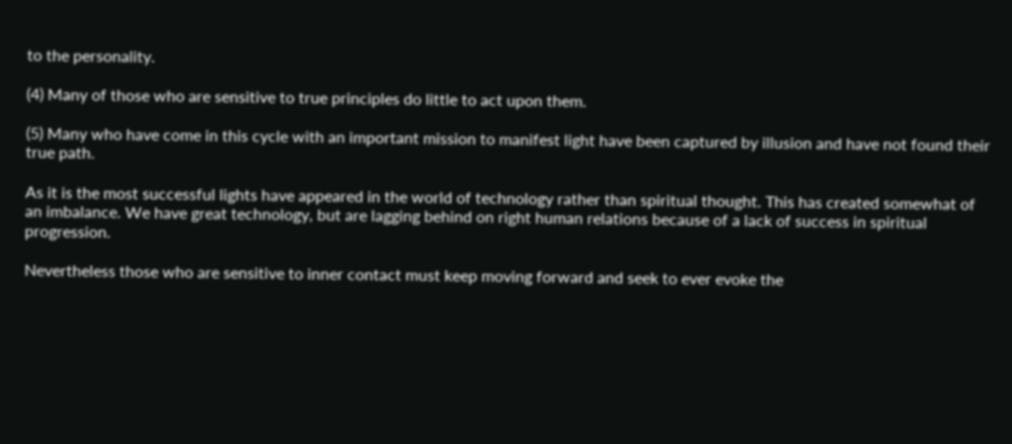to the personality.

(4) Many of those who are sensitive to true principles do little to act upon them.

(5) Many who have come in this cycle with an important mission to manifest light have been captured by illusion and have not found their true path.

As it is the most successful lights have appeared in the world of technology rather than spiritual thought. This has created somewhat of an imbalance. We have great technology, but are lagging behind on right human relations because of a lack of success in spiritual progression.

Nevertheless those who are sensitive to inner contact must keep moving forward and seek to ever evoke the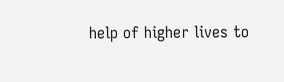help of higher lives to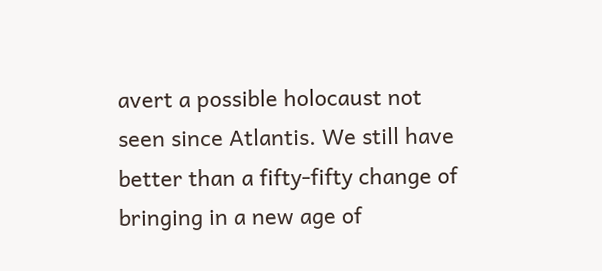avert a possible holocaust not seen since Atlantis. We still have better than a fifty-fifty change of bringing in a new age of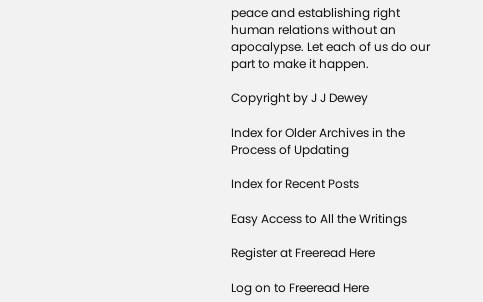peace and establishing right human relations without an apocalypse. Let each of us do our part to make it happen.

Copyright by J J Dewey

Index for Older Archives in the Process of Updating

Index for Recent Posts

Easy Access to All the Writings

Register at Freeread Here

Log on to Freeread Here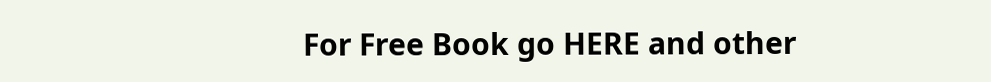For Free Book go HERE and other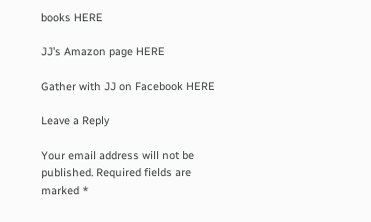books HERE

JJ’s Amazon page HERE

Gather with JJ on Facebook HERE

Leave a Reply

Your email address will not be published. Required fields are marked *